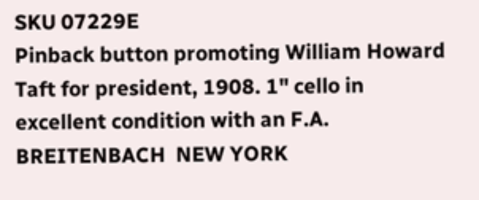SKU 07229E
Pinback button promoting William Howard Taft for president, 1908. 1" cello in excellent condition with an F.A. BREITENBACH  NEW YORK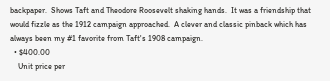backpaper.  Shows Taft and Theodore Roosevelt shaking hands.  It was a friendship that would fizzle as the 1912 campaign approached.  A clever and classic pinback which has always been my #1 favorite from Taft's 1908 campaign.
  • $400.00
    Unit price per